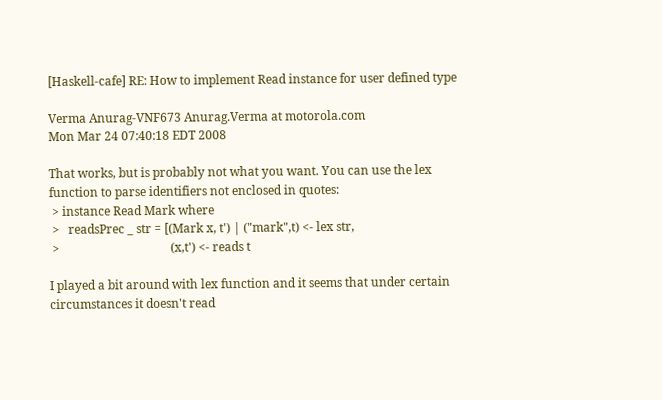[Haskell-cafe] RE: How to implement Read instance for user defined type

Verma Anurag-VNF673 Anurag.Verma at motorola.com
Mon Mar 24 07:40:18 EDT 2008

That works, but is probably not what you want. You can use the lex
function to parse identifiers not enclosed in quotes:
 > instance Read Mark where
 >   readsPrec _ str = [(Mark x, t') | ("mark",t) <- lex str,
 >                                     (x,t') <- reads t

I played a bit around with lex function and it seems that under certain
circumstances it doesn't read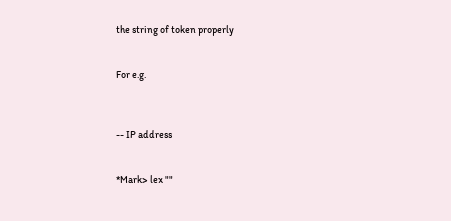the string of token properly


For e.g.



-- IP address


*Mark> lex ""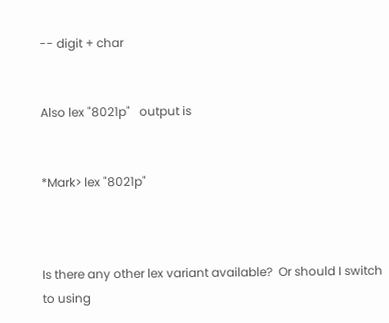-- digit + char


Also lex "8021p"   output is


*Mark> lex "8021p"



Is there any other lex variant available?  Or should I switch to using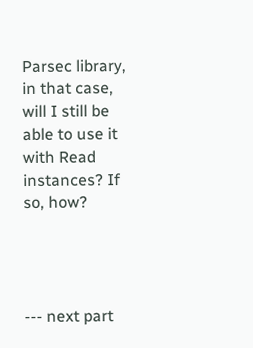Parsec library, in that case, will I still be able to use it with Read
instances? If so, how?




--- next part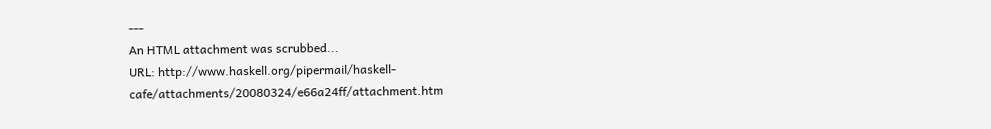---
An HTML attachment was scrubbed...
URL: http://www.haskell.org/pipermail/haskell-cafe/attachments/20080324/e66a24ff/attachment.htm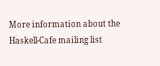More information about the Haskell-Cafe mailing list